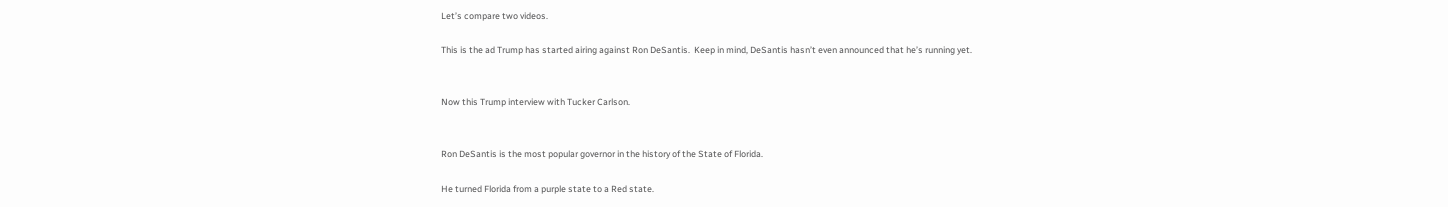Let’s compare two videos.

This is the ad Trump has started airing against Ron DeSantis.  Keep in mind, DeSantis hasn’t even announced that he’s running yet.


Now this Trump interview with Tucker Carlson.


Ron DeSantis is the most popular governor in the history of the State of Florida.

He turned Florida from a purple state to a Red state.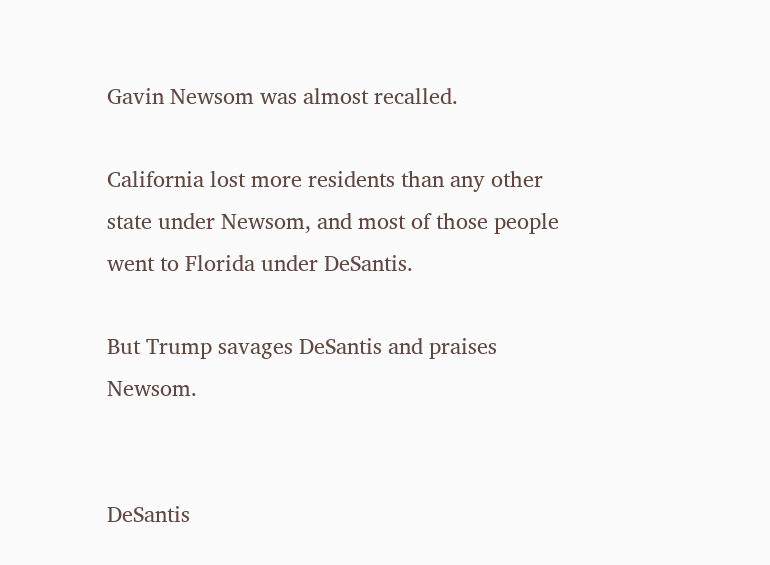Gavin Newsom was almost recalled.

California lost more residents than any other state under Newsom, and most of those people went to Florida under DeSantis.

But Trump savages DeSantis and praises Newsom.


DeSantis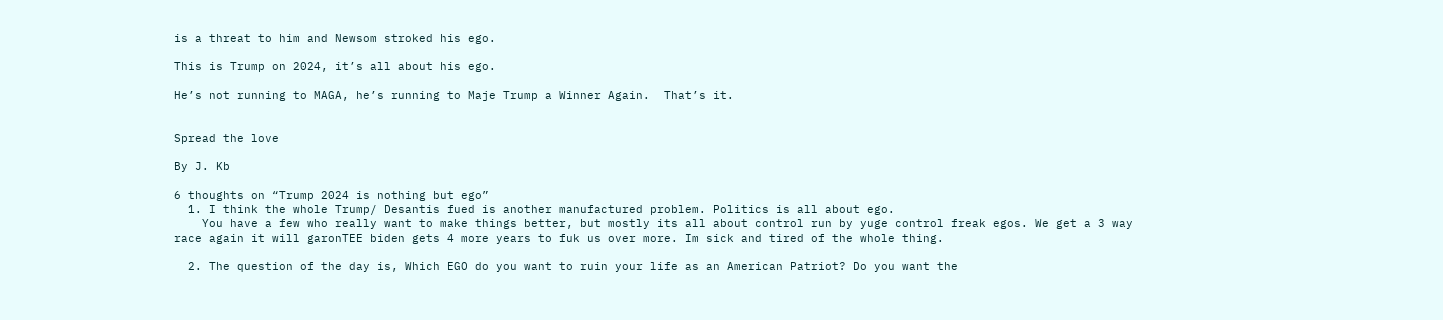is a threat to him and Newsom stroked his ego.

This is Trump on 2024, it’s all about his ego.

He’s not running to MAGA, he’s running to Maje Trump a Winner Again.  That’s it.


Spread the love

By J. Kb

6 thoughts on “Trump 2024 is nothing but ego”
  1. I think the whole Trump/ Desantis fued is another manufactured problem. Politics is all about ego.
    You have a few who really want to make things better, but mostly its all about control run by yuge control freak egos. We get a 3 way race again it will garonTEE biden gets 4 more years to fuk us over more. Im sick and tired of the whole thing.

  2. The question of the day is, Which EGO do you want to ruin your life as an American Patriot? Do you want the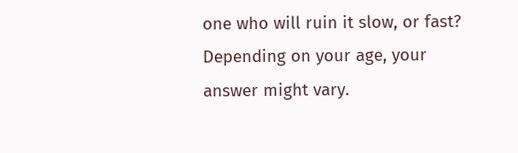one who will ruin it slow, or fast? Depending on your age, your answer might vary.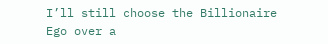I’ll still choose the Billionaire Ego over a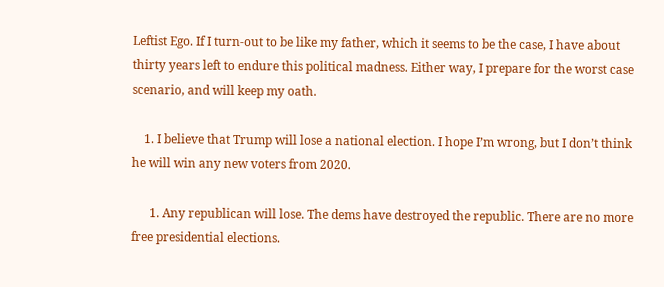Leftist Ego. If I turn-out to be like my father, which it seems to be the case, I have about thirty years left to endure this political madness. Either way, I prepare for the worst case scenario, and will keep my oath.

    1. I believe that Trump will lose a national election. I hope I’m wrong, but I don’t think he will win any new voters from 2020.

      1. Any republican will lose. The dems have destroyed the republic. There are no more free presidential elections.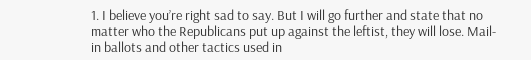1. I believe you’re right sad to say. But I will go further and state that no matter who the Republicans put up against the leftist, they will lose. Mail-in ballots and other tactics used in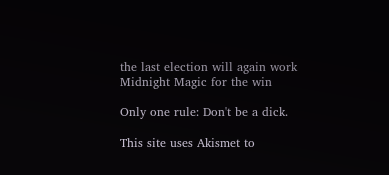the last election will again work Midnight Magic for the win

Only one rule: Don't be a dick.

This site uses Akismet to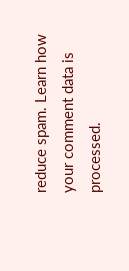reduce spam. Learn how your comment data is processed.